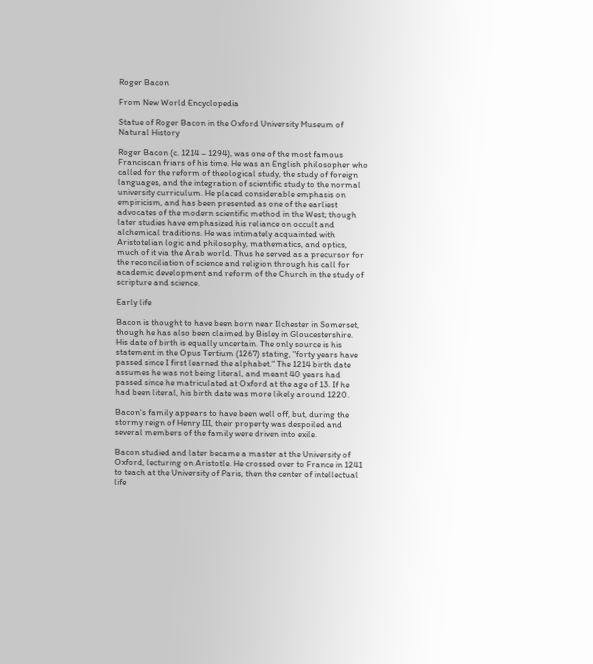Roger Bacon

From New World Encyclopedia

Statue of Roger Bacon in the Oxford University Museum of Natural History

Roger Bacon (c. 1214 – 1294), was one of the most famous Franciscan friars of his time. He was an English philosopher who called for the reform of theological study, the study of foreign languages, and the integration of scientific study to the normal university curriculum. He placed considerable emphasis on empiricism, and has been presented as one of the earliest advocates of the modern scientific method in the West; though later studies have emphasized his reliance on occult and alchemical traditions. He was intimately acquainted with Aristotelian logic and philosophy, mathematics, and optics, much of it via the Arab world. Thus he served as a precursor for the reconciliation of science and religion through his call for academic development and reform of the Church in the study of scripture and science.

Early life

Bacon is thought to have been born near Ilchester in Somerset, though he has also been claimed by Bisley in Gloucestershire. His date of birth is equally uncertain. The only source is his statement in the Opus Tertium (1267) stating, "forty years have passed since I first learned the alphabet." The 1214 birth date assumes he was not being literal, and meant 40 years had passed since he matriculated at Oxford at the age of 13. If he had been literal, his birth date was more likely around 1220.

Bacon's family appears to have been well off, but, during the stormy reign of Henry III, their property was despoiled and several members of the family were driven into exile.

Bacon studied and later became a master at the University of Oxford, lecturing on Aristotle. He crossed over to France in 1241 to teach at the University of Paris, then the center of intellectual life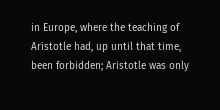in Europe, where the teaching of Aristotle had, up until that time, been forbidden; Aristotle was only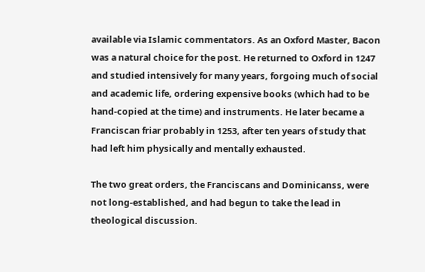available via Islamic commentators. As an Oxford Master, Bacon was a natural choice for the post. He returned to Oxford in 1247 and studied intensively for many years, forgoing much of social and academic life, ordering expensive books (which had to be hand-copied at the time) and instruments. He later became a Franciscan friar probably in 1253, after ten years of study that had left him physically and mentally exhausted.

The two great orders, the Franciscans and Dominicanss, were not long-established, and had begun to take the lead in theological discussion.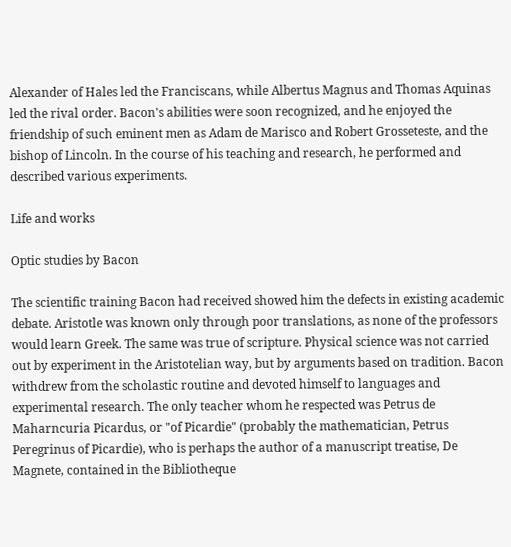Alexander of Hales led the Franciscans, while Albertus Magnus and Thomas Aquinas led the rival order. Bacon's abilities were soon recognized, and he enjoyed the friendship of such eminent men as Adam de Marisco and Robert Grosseteste, and the bishop of Lincoln. In the course of his teaching and research, he performed and described various experiments.

Life and works

Optic studies by Bacon

The scientific training Bacon had received showed him the defects in existing academic debate. Aristotle was known only through poor translations, as none of the professors would learn Greek. The same was true of scripture. Physical science was not carried out by experiment in the Aristotelian way, but by arguments based on tradition. Bacon withdrew from the scholastic routine and devoted himself to languages and experimental research. The only teacher whom he respected was Petrus de Maharncuria Picardus, or "of Picardie" (probably the mathematician, Petrus Peregrinus of Picardie), who is perhaps the author of a manuscript treatise, De Magnete, contained in the Bibliotheque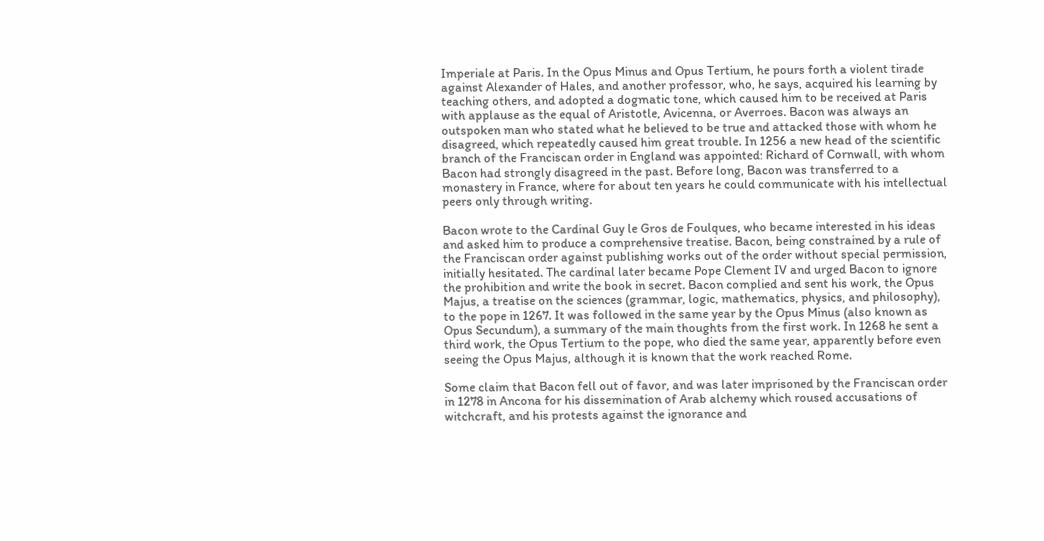Imperiale at Paris. In the Opus Minus and Opus Tertium, he pours forth a violent tirade against Alexander of Hales, and another professor, who, he says, acquired his learning by teaching others, and adopted a dogmatic tone, which caused him to be received at Paris with applause as the equal of Aristotle, Avicenna, or Averroes. Bacon was always an outspoken man who stated what he believed to be true and attacked those with whom he disagreed, which repeatedly caused him great trouble. In 1256 a new head of the scientific branch of the Franciscan order in England was appointed: Richard of Cornwall, with whom Bacon had strongly disagreed in the past. Before long, Bacon was transferred to a monastery in France, where for about ten years he could communicate with his intellectual peers only through writing.

Bacon wrote to the Cardinal Guy le Gros de Foulques, who became interested in his ideas and asked him to produce a comprehensive treatise. Bacon, being constrained by a rule of the Franciscan order against publishing works out of the order without special permission, initially hesitated. The cardinal later became Pope Clement IV and urged Bacon to ignore the prohibition and write the book in secret. Bacon complied and sent his work, the Opus Majus, a treatise on the sciences (grammar, logic, mathematics, physics, and philosophy), to the pope in 1267. It was followed in the same year by the Opus Minus (also known as Opus Secundum), a summary of the main thoughts from the first work. In 1268 he sent a third work, the Opus Tertium to the pope, who died the same year, apparently before even seeing the Opus Majus, although it is known that the work reached Rome.

Some claim that Bacon fell out of favor, and was later imprisoned by the Franciscan order in 1278 in Ancona for his dissemination of Arab alchemy which roused accusations of witchcraft, and his protests against the ignorance and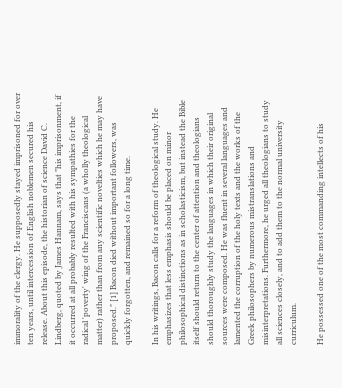immorality of the clergy. He supposedly stayed imprisoned for over ten years, until intercession of English noblemen secured his release. About this episode, the historian of science David C. Lindberg, quoted by James Hannam, says that "his imprisonment, if it occurred at all probably resulted with his sympathies for the radical 'poverty' wing of the Franciscans (a wholly theological matter) rather than from any scientific novelties which he may have proposed." [1] Bacon died without important followers, was quickly forgotten, and remained so for a long time.

In his writings, Bacon calls for a reform of theological study. He emphasizes that less emphasis should be placed on minor philosophical distinctions as in scholasticism, but instead the Bible itself should return to the center of attention and theologians should thoroughly study the languages in which their original sources were composed. He was fluent in several languages and lamented the corruption of the holy texts and the works of the Greek philosophers by numerous mistranslations and misinterpretations. Furthermore, he urged all theologians to study all sciences closely, and to add them to the normal university curriculum.

He possessed one of the most commanding intellects of his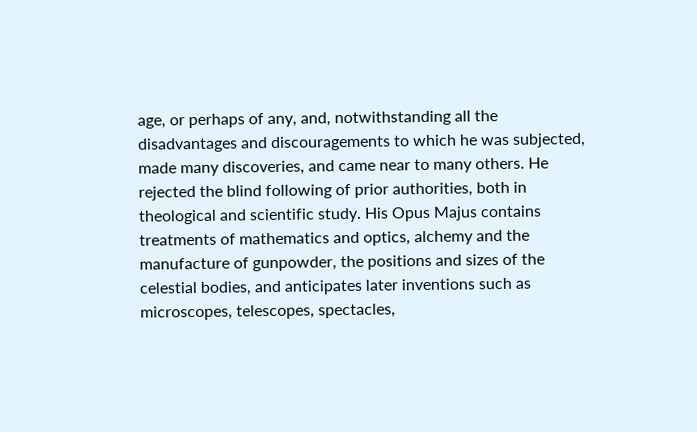age, or perhaps of any, and, notwithstanding all the disadvantages and discouragements to which he was subjected, made many discoveries, and came near to many others. He rejected the blind following of prior authorities, both in theological and scientific study. His Opus Majus contains treatments of mathematics and optics, alchemy and the manufacture of gunpowder, the positions and sizes of the celestial bodies, and anticipates later inventions such as microscopes, telescopes, spectacles,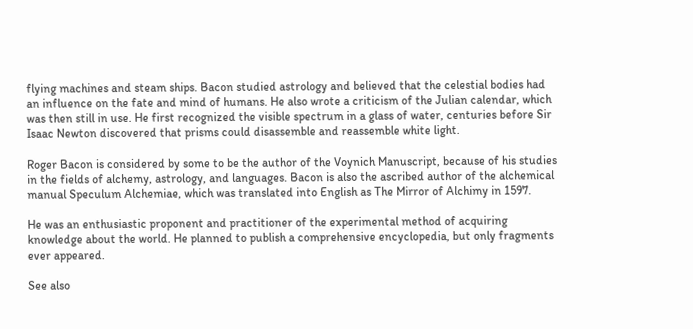flying machines and steam ships. Bacon studied astrology and believed that the celestial bodies had an influence on the fate and mind of humans. He also wrote a criticism of the Julian calendar, which was then still in use. He first recognized the visible spectrum in a glass of water, centuries before Sir Isaac Newton discovered that prisms could disassemble and reassemble white light.

Roger Bacon is considered by some to be the author of the Voynich Manuscript, because of his studies in the fields of alchemy, astrology, and languages. Bacon is also the ascribed author of the alchemical manual Speculum Alchemiae, which was translated into English as The Mirror of Alchimy in 1597.

He was an enthusiastic proponent and practitioner of the experimental method of acquiring knowledge about the world. He planned to publish a comprehensive encyclopedia, but only fragments ever appeared.

See also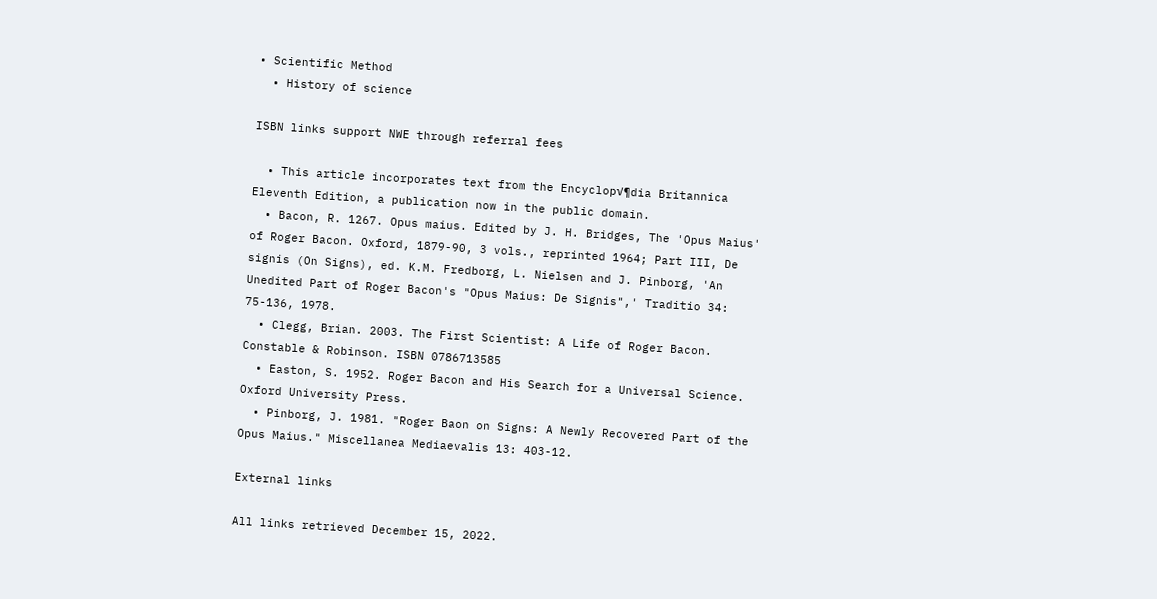• Scientific Method
  • History of science

ISBN links support NWE through referral fees

  • This article incorporates text from the Encyclop√¶dia Britannica Eleventh Edition, a publication now in the public domain.
  • Bacon, R. 1267. Opus maius. Edited by J. H. Bridges, The 'Opus Maius' of Roger Bacon. Oxford, 1879-90, 3 vols., reprinted 1964; Part III, De signis (On Signs), ed. K.M. Fredborg, L. Nielsen and J. Pinborg, 'An Unedited Part of Roger Bacon's "Opus Maius: De Signis",' Traditio 34: 75-136, 1978.
  • Clegg, Brian. 2003. The First Scientist: A Life of Roger Bacon. Constable & Robinson. ISBN 0786713585
  • Easton, S. 1952. Roger Bacon and His Search for a Universal Science. Oxford University Press.
  • Pinborg, J. 1981. "Roger Baon on Signs: A Newly Recovered Part of the Opus Maius." Miscellanea Mediaevalis 13: 403-12.

External links

All links retrieved December 15, 2022.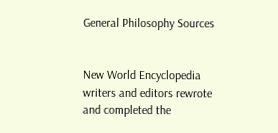General Philosophy Sources


New World Encyclopedia writers and editors rewrote and completed the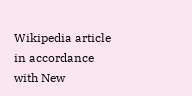Wikipedia article in accordance with New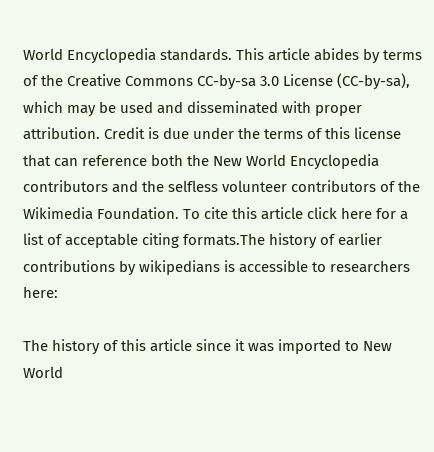World Encyclopedia standards. This article abides by terms of the Creative Commons CC-by-sa 3.0 License (CC-by-sa), which may be used and disseminated with proper attribution. Credit is due under the terms of this license that can reference both the New World Encyclopedia contributors and the selfless volunteer contributors of the Wikimedia Foundation. To cite this article click here for a list of acceptable citing formats.The history of earlier contributions by wikipedians is accessible to researchers here:

The history of this article since it was imported to New World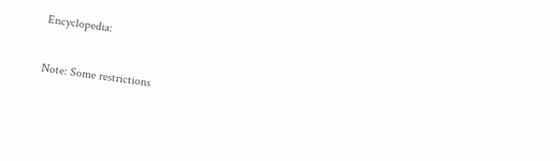Encyclopedia:

Note: Some restrictions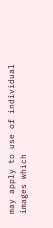may apply to use of individual images which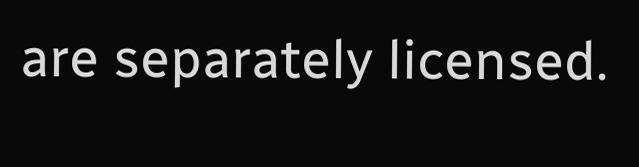are separately licensed.